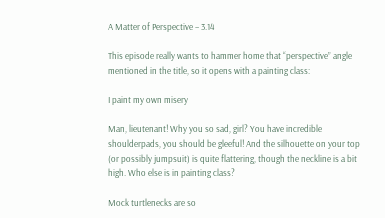A Matter of Perspective – 3.14

This episode really wants to hammer home that “perspective” angle mentioned in the title, so it opens with a painting class:

I paint my own misery

Man, lieutenant! Why you so sad, girl? You have incredible shoulderpads, you should be gleeful! And the silhouette on your top (or possibly jumpsuit) is quite flattering, though the neckline is a bit high. Who else is in painting class?

Mock turtlenecks are so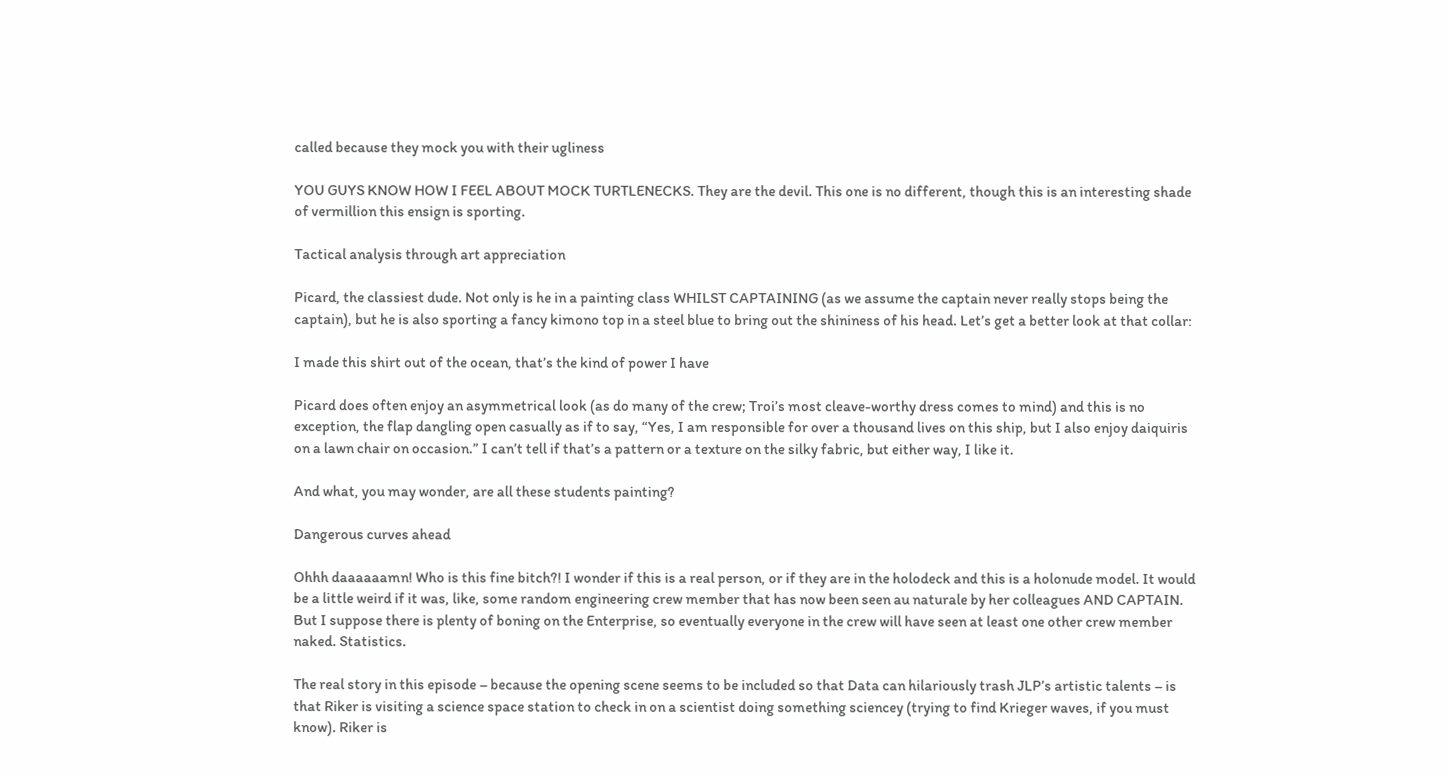called because they mock you with their ugliness

YOU GUYS KNOW HOW I FEEL ABOUT MOCK TURTLENECKS. They are the devil. This one is no different, though this is an interesting shade of vermillion this ensign is sporting.

Tactical analysis through art appreciation

Picard, the classiest dude. Not only is he in a painting class WHILST CAPTAINING (as we assume the captain never really stops being the captain), but he is also sporting a fancy kimono top in a steel blue to bring out the shininess of his head. Let’s get a better look at that collar:

I made this shirt out of the ocean, that’s the kind of power I have

Picard does often enjoy an asymmetrical look (as do many of the crew; Troi’s most cleave-worthy dress comes to mind) and this is no exception, the flap dangling open casually as if to say, “Yes, I am responsible for over a thousand lives on this ship, but I also enjoy daiquiris on a lawn chair on occasion.” I can’t tell if that’s a pattern or a texture on the silky fabric, but either way, I like it.

And what, you may wonder, are all these students painting?

Dangerous curves ahead

Ohhh daaaaaamn! Who is this fine bitch?! I wonder if this is a real person, or if they are in the holodeck and this is a holonude model. It would be a little weird if it was, like, some random engineering crew member that has now been seen au naturale by her colleagues AND CAPTAIN. But I suppose there is plenty of boning on the Enterprise, so eventually everyone in the crew will have seen at least one other crew member naked. Statistics.

The real story in this episode – because the opening scene seems to be included so that Data can hilariously trash JLP’s artistic talents – is that Riker is visiting a science space station to check in on a scientist doing something sciencey (trying to find Krieger waves, if you must know). Riker is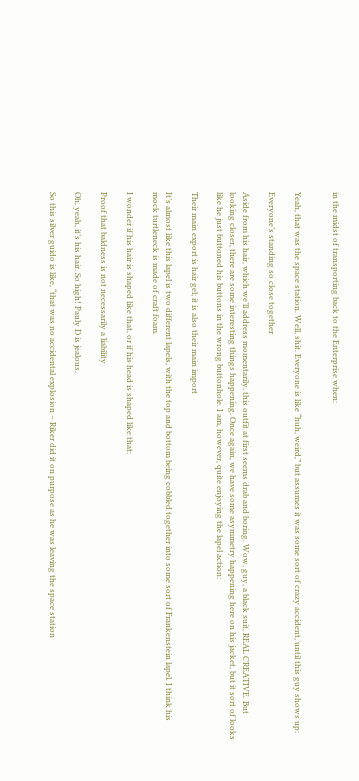in the midst of transporting back to the Enterprise when:


Yeah, that was the space station. Well, shit. Everyone is like “huh, weird,” but assumes it was some sort of crazy accident, until this guy shows up:

Everyone’s standing so close together

Aside from his hair, which we’ll address momentarily, this outfit at first seems drab and boring. Wow, guy, a black suit, REAL CREATIVE. But looking closer, there are some interesting things happening. Once again, we have some asymmetry happening here on his jacket, but it sort of looks like he just buttoned his buttons in the wrong buttonhole. I am, however, quite enjoying the lapel action:

Their main export is hair gel; it is also their main import

It’s almost like this lapel is two different lapels, with the top and bottom being cobbled together into some sort of Frankenstein lapel. I think his mock turtleneck is made of craft foam.

I wonder if his hair is shaped like that, or if his head is shaped like that:

Proof that baldness is not necessarily a liability

Oh, yeah, it’s his hair. So high! Pauly D is jealous.

So this silver guido is like, “that was no accidental explosion – Riker did it on purpose as he was leaving the space station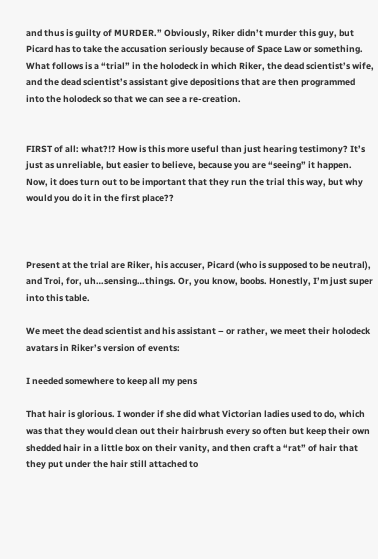and thus is guilty of MURDER.” Obviously, Riker didn’t murder this guy, but Picard has to take the accusation seriously because of Space Law or something. What follows is a “trial” in the holodeck in which Riker, the dead scientist’s wife, and the dead scientist’s assistant give depositions that are then programmed into the holodeck so that we can see a re-creation.


FIRST of all: what?!? How is this more useful than just hearing testimony? It’s just as unreliable, but easier to believe, because you are “seeing” it happen. Now, it does turn out to be important that they run the trial this way, but why would you do it in the first place??



Present at the trial are Riker, his accuser, Picard (who is supposed to be neutral), and Troi, for, uh…sensing…things. Or, you know, boobs. Honestly, I’m just super into this table.

We meet the dead scientist and his assistant – or rather, we meet their holodeck avatars in Riker’s version of events:

I needed somewhere to keep all my pens

That hair is glorious. I wonder if she did what Victorian ladies used to do, which was that they would clean out their hairbrush every so often but keep their own shedded hair in a little box on their vanity, and then craft a “rat” of hair that they put under the hair still attached to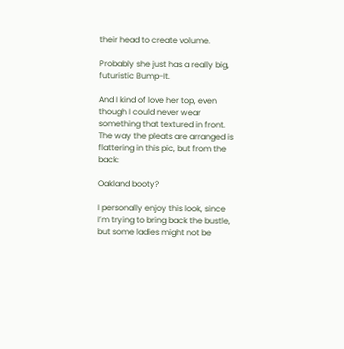their head to create volume.

Probably she just has a really big, futuristic Bump-It.

And I kind of love her top, even though I could never wear something that textured in front. The way the pleats are arranged is flattering in this pic, but from the back:

Oakland booty?

I personally enjoy this look, since I’m trying to bring back the bustle, but some ladies might not be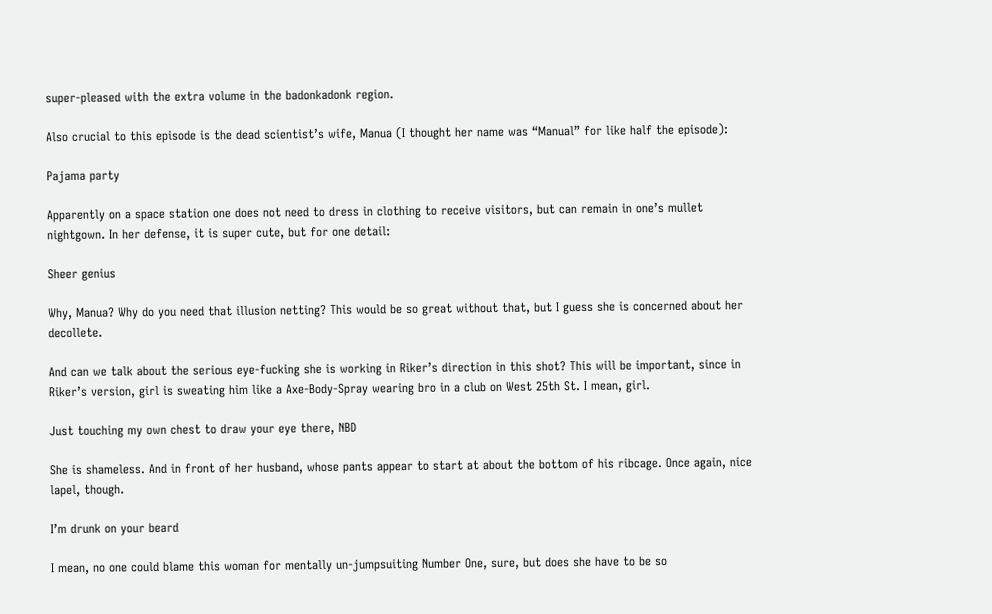super-pleased with the extra volume in the badonkadonk region.

Also crucial to this episode is the dead scientist’s wife, Manua (I thought her name was “Manual” for like half the episode):

Pajama party

Apparently on a space station one does not need to dress in clothing to receive visitors, but can remain in one’s mullet nightgown. In her defense, it is super cute, but for one detail:

Sheer genius

Why, Manua? Why do you need that illusion netting? This would be so great without that, but I guess she is concerned about her decollete.

And can we talk about the serious eye-fucking she is working in Riker’s direction in this shot? This will be important, since in Riker’s version, girl is sweating him like a Axe-Body-Spray wearing bro in a club on West 25th St. I mean, girl.

Just touching my own chest to draw your eye there, NBD

She is shameless. And in front of her husband, whose pants appear to start at about the bottom of his ribcage. Once again, nice lapel, though.

I’m drunk on your beard

I mean, no one could blame this woman for mentally un-jumpsuiting Number One, sure, but does she have to be so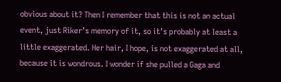obvious about it? Then I remember that this is not an actual event, just Riker’s memory of it, so it’s probably at least a little exaggerated. Her hair, I hope, is not exaggerated at all, because it is wondrous. I wonder if she pulled a Gaga and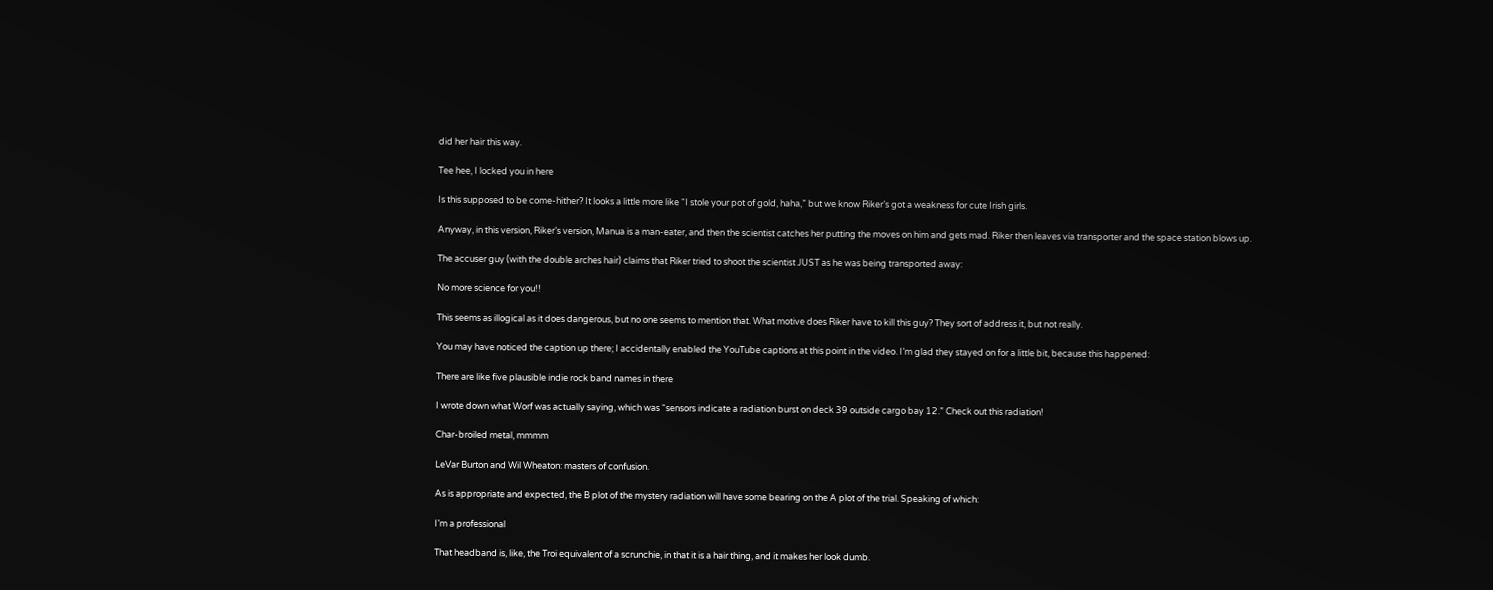did her hair this way.

Tee hee, I locked you in here

Is this supposed to be come-hither? It looks a little more like “I stole your pot of gold, haha,” but we know Riker’s got a weakness for cute Irish girls.

Anyway, in this version, Riker’s version, Manua is a man-eater, and then the scientist catches her putting the moves on him and gets mad. Riker then leaves via transporter and the space station blows up.

The accuser guy (with the double arches hair) claims that Riker tried to shoot the scientist JUST as he was being transported away:

No more science for you!!

This seems as illogical as it does dangerous, but no one seems to mention that. What motive does Riker have to kill this guy? They sort of address it, but not really.

You may have noticed the caption up there; I accidentally enabled the YouTube captions at this point in the video. I’m glad they stayed on for a little bit, because this happened:

There are like five plausible indie rock band names in there

I wrote down what Worf was actually saying, which was “sensors indicate a radiation burst on deck 39 outside cargo bay 12.” Check out this radiation!

Char-broiled metal, mmmm

LeVar Burton and Wil Wheaton: masters of confusion.

As is appropriate and expected, the B plot of the mystery radiation will have some bearing on the A plot of the trial. Speaking of which:

I’m a professional

That headband is, like, the Troi equivalent of a scrunchie, in that it is a hair thing, and it makes her look dumb.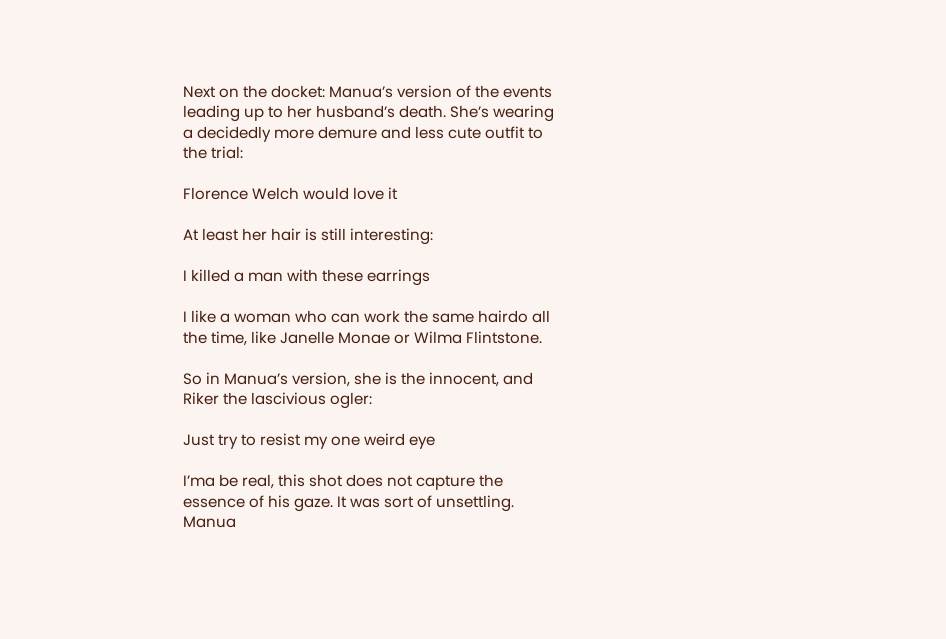Next on the docket: Manua’s version of the events leading up to her husband’s death. She’s wearing a decidedly more demure and less cute outfit to the trial:

Florence Welch would love it

At least her hair is still interesting:

I killed a man with these earrings

I like a woman who can work the same hairdo all the time, like Janelle Monae or Wilma Flintstone.

So in Manua’s version, she is the innocent, and Riker the lascivious ogler:

Just try to resist my one weird eye

I’ma be real, this shot does not capture the essence of his gaze. It was sort of unsettling. Manua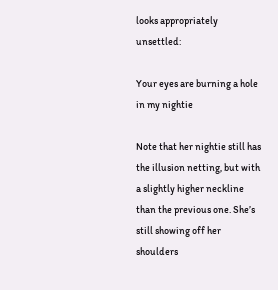looks appropriately unsettled:

Your eyes are burning a hole in my nightie

Note that her nightie still has the illusion netting, but with a slightly higher neckline than the previous one. She’s still showing off her shoulders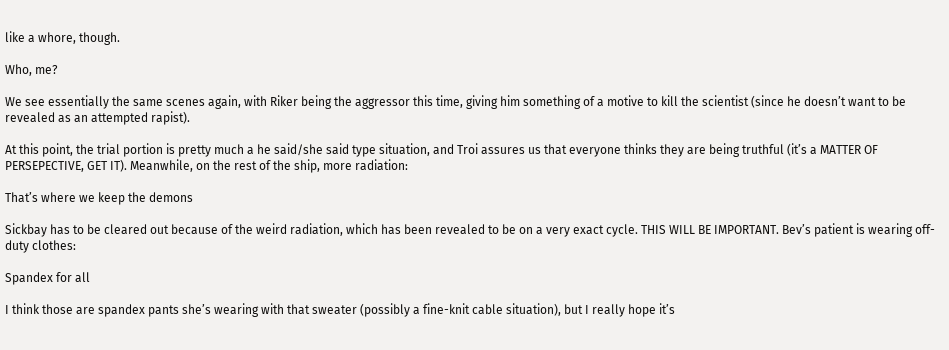like a whore, though.

Who, me?

We see essentially the same scenes again, with Riker being the aggressor this time, giving him something of a motive to kill the scientist (since he doesn’t want to be revealed as an attempted rapist).

At this point, the trial portion is pretty much a he said/she said type situation, and Troi assures us that everyone thinks they are being truthful (it’s a MATTER OF PERSEPECTIVE, GET IT). Meanwhile, on the rest of the ship, more radiation:

That’s where we keep the demons

Sickbay has to be cleared out because of the weird radiation, which has been revealed to be on a very exact cycle. THIS WILL BE IMPORTANT. Bev’s patient is wearing off-duty clothes:

Spandex for all

I think those are spandex pants she’s wearing with that sweater (possibly a fine-knit cable situation), but I really hope it’s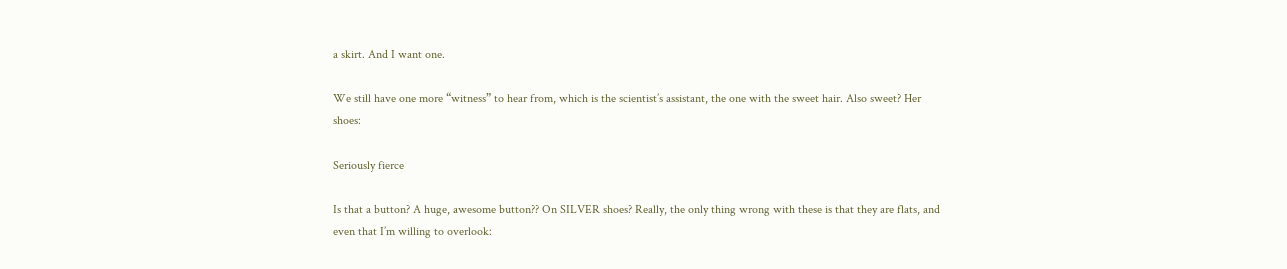a skirt. And I want one.

We still have one more “witness” to hear from, which is the scientist’s assistant, the one with the sweet hair. Also sweet? Her shoes:

Seriously fierce

Is that a button? A huge, awesome button?? On SILVER shoes? Really, the only thing wrong with these is that they are flats, and even that I’m willing to overlook: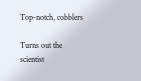Top-notch, cobblers

Turns out the scientist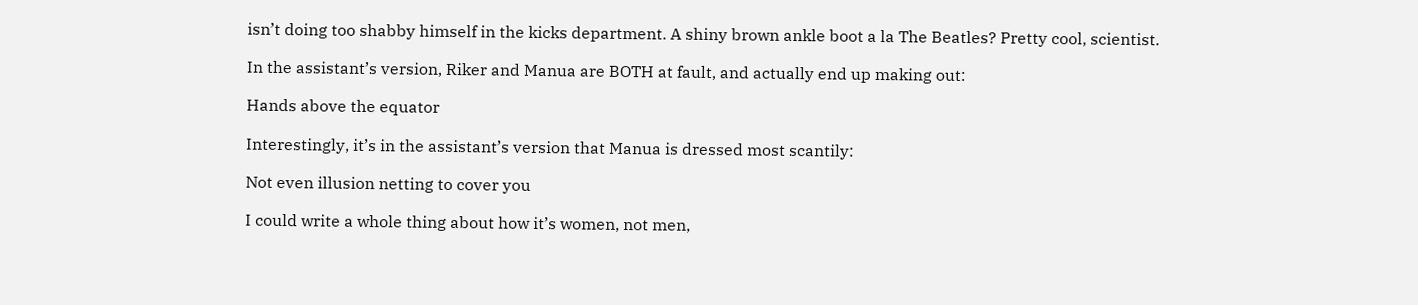isn’t doing too shabby himself in the kicks department. A shiny brown ankle boot a la The Beatles? Pretty cool, scientist.

In the assistant’s version, Riker and Manua are BOTH at fault, and actually end up making out:

Hands above the equator

Interestingly, it’s in the assistant’s version that Manua is dressed most scantily:

Not even illusion netting to cover you

I could write a whole thing about how it’s women, not men,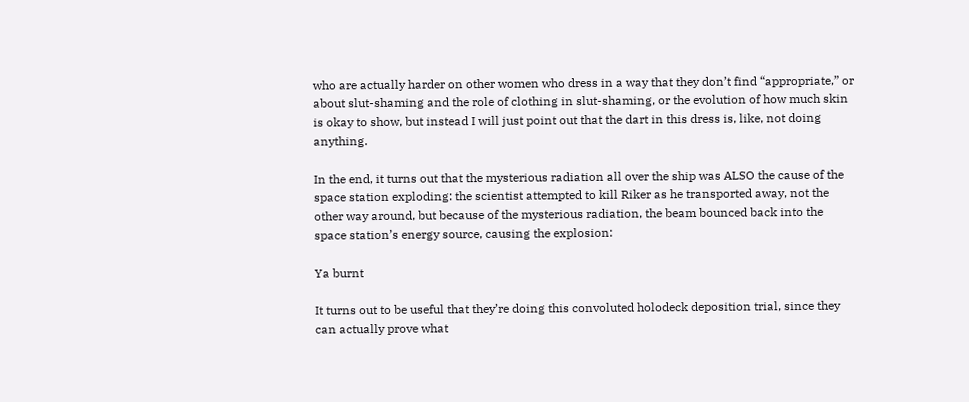who are actually harder on other women who dress in a way that they don’t find “appropriate,” or about slut-shaming and the role of clothing in slut-shaming, or the evolution of how much skin is okay to show, but instead I will just point out that the dart in this dress is, like, not doing anything.

In the end, it turns out that the mysterious radiation all over the ship was ALSO the cause of the space station exploding: the scientist attempted to kill Riker as he transported away, not the other way around, but because of the mysterious radiation, the beam bounced back into the space station’s energy source, causing the explosion:

Ya burnt

It turns out to be useful that they’re doing this convoluted holodeck deposition trial, since they can actually prove what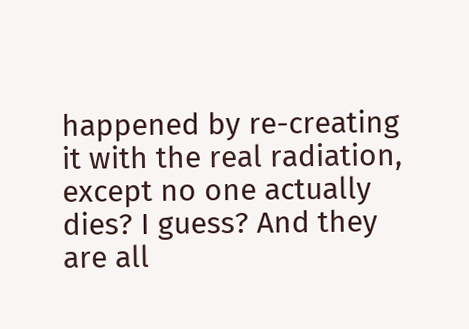happened by re-creating it with the real radiation, except no one actually dies? I guess? And they are all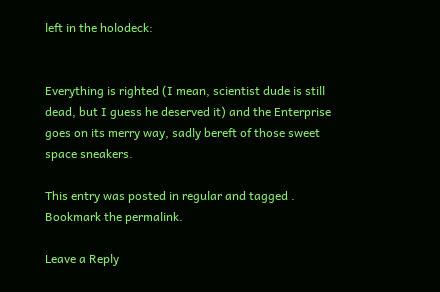left in the holodeck:


Everything is righted (I mean, scientist dude is still dead, but I guess he deserved it) and the Enterprise goes on its merry way, sadly bereft of those sweet space sneakers.

This entry was posted in regular and tagged . Bookmark the permalink.

Leave a Reply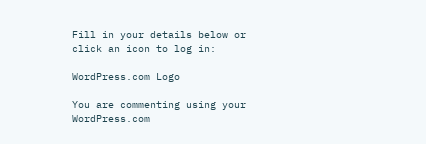Fill in your details below or click an icon to log in:

WordPress.com Logo

You are commenting using your WordPress.com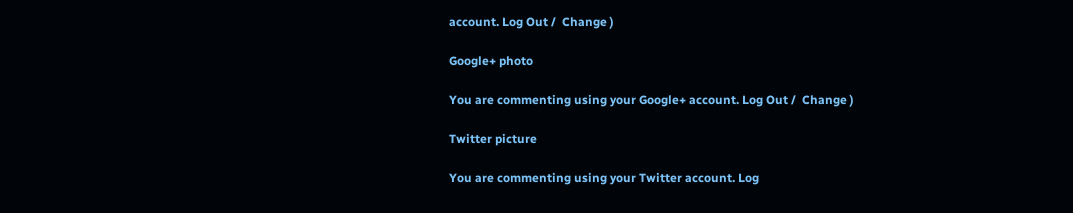account. Log Out /  Change )

Google+ photo

You are commenting using your Google+ account. Log Out /  Change )

Twitter picture

You are commenting using your Twitter account. Log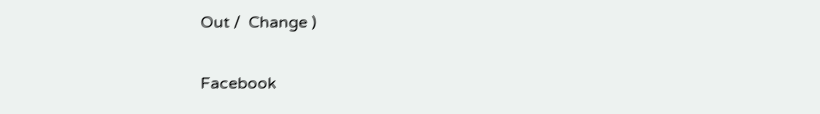Out /  Change )

Facebook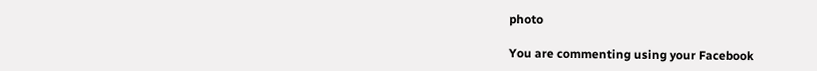photo

You are commenting using your Facebook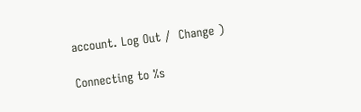account. Log Out /  Change )

Connecting to %s